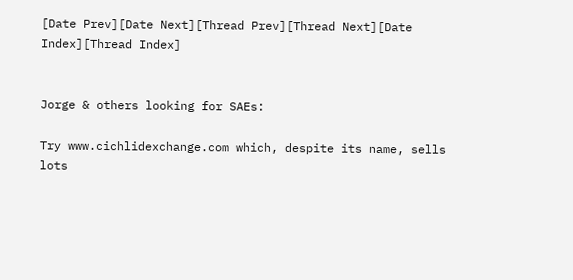[Date Prev][Date Next][Thread Prev][Thread Next][Date Index][Thread Index]


Jorge & others looking for SAEs:

Try www.cichlidexchange.com which, despite its name, sells lots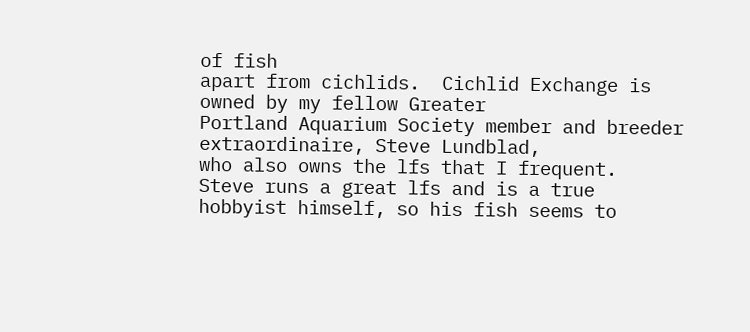of fish
apart from cichlids.  Cichlid Exchange is owned by my fellow Greater
Portland Aquarium Society member and breeder extraordinaire, Steve Lundblad,
who also owns the lfs that I frequent.  Steve runs a great lfs and is a true
hobbyist himself, so his fish seems to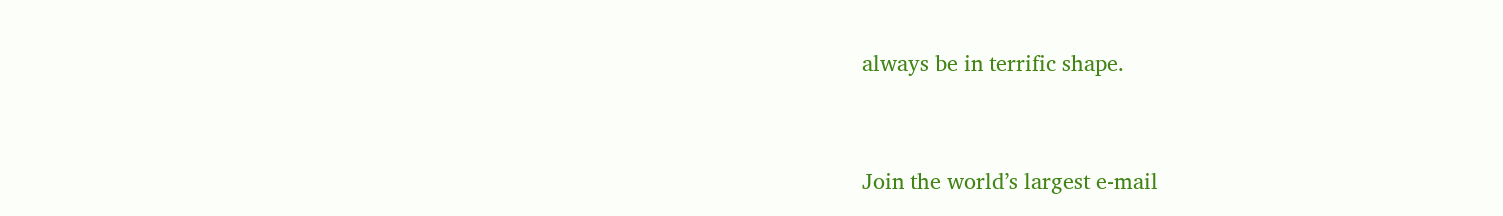always be in terrific shape.


Join the world’s largest e-mail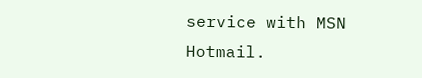service with MSN Hotmail.